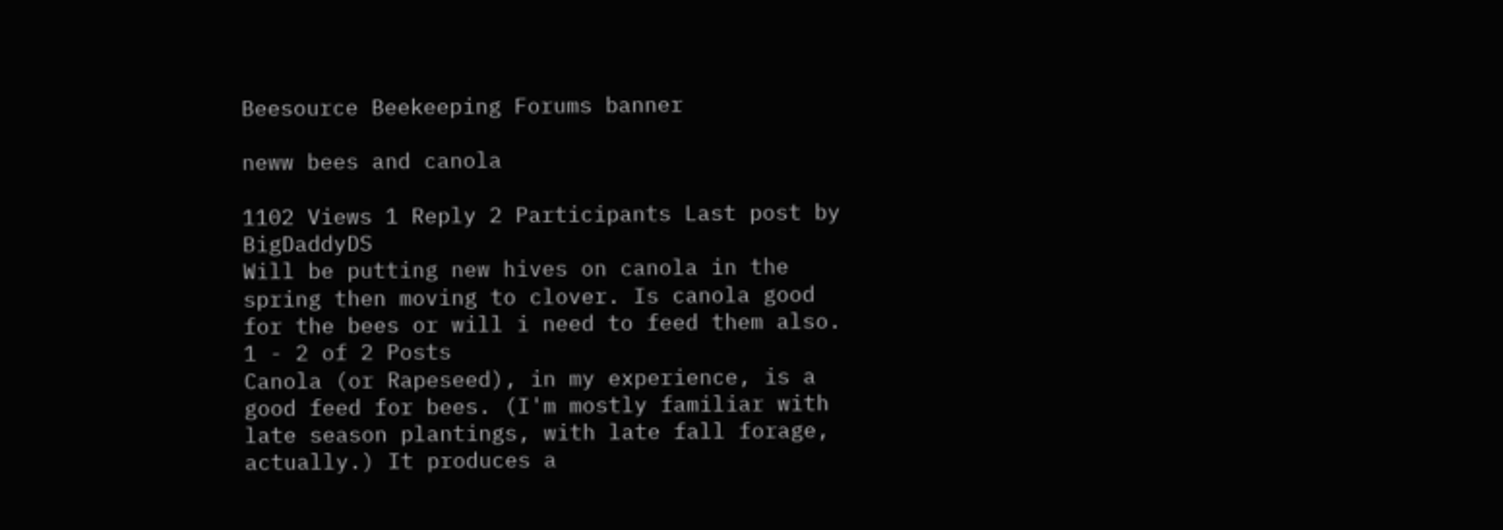Beesource Beekeeping Forums banner

neww bees and canola

1102 Views 1 Reply 2 Participants Last post by  BigDaddyDS
Will be putting new hives on canola in the spring then moving to clover. Is canola good for the bees or will i need to feed them also.
1 - 2 of 2 Posts
Canola (or Rapeseed), in my experience, is a good feed for bees. (I'm mostly familiar with late season plantings, with late fall forage, actually.) It produces a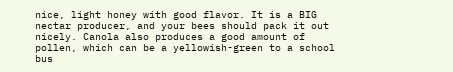nice, light honey with good flavor. It is a BIG nectar producer, and your bees should pack it out nicely. Canola also produces a good amount of pollen, which can be a yellowish-green to a school bus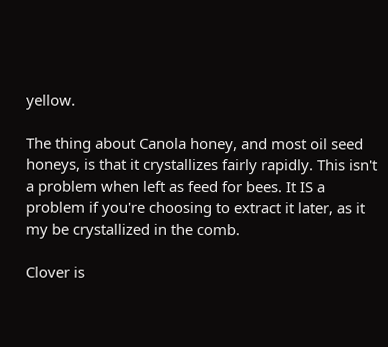yellow.

The thing about Canola honey, and most oil seed honeys, is that it crystallizes fairly rapidly. This isn't a problem when left as feed for bees. It IS a problem if you're choosing to extract it later, as it my be crystallized in the comb.

Clover is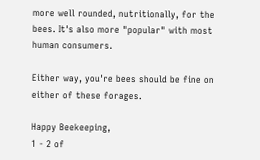more well rounded, nutritionally, for the bees. It's also more "popular" with most human consumers.

Either way, you're bees should be fine on either of these forages.

Happy Beekeeping,
1 - 2 of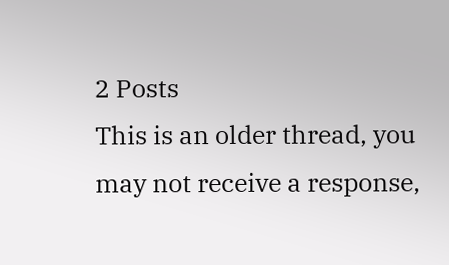2 Posts
This is an older thread, you may not receive a response,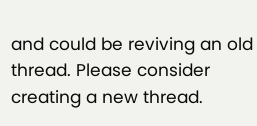and could be reviving an old thread. Please consider creating a new thread.